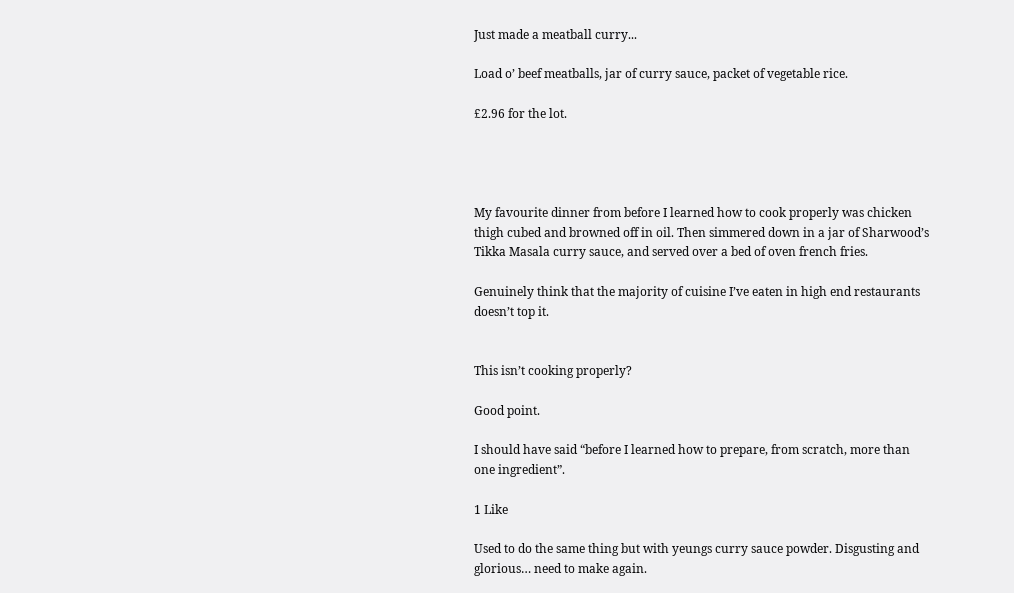Just made a meatball curry...

Load o’ beef meatballs, jar of curry sauce, packet of vegetable rice.

£2.96 for the lot.




My favourite dinner from before I learned how to cook properly was chicken thigh cubed and browned off in oil. Then simmered down in a jar of Sharwood’s Tikka Masala curry sauce, and served over a bed of oven french fries.

Genuinely think that the majority of cuisine I’ve eaten in high end restaurants doesn’t top it.


This isn’t cooking properly?

Good point.

I should have said “before I learned how to prepare, from scratch, more than one ingredient”.

1 Like

Used to do the same thing but with yeungs curry sauce powder. Disgusting and glorious… need to make again.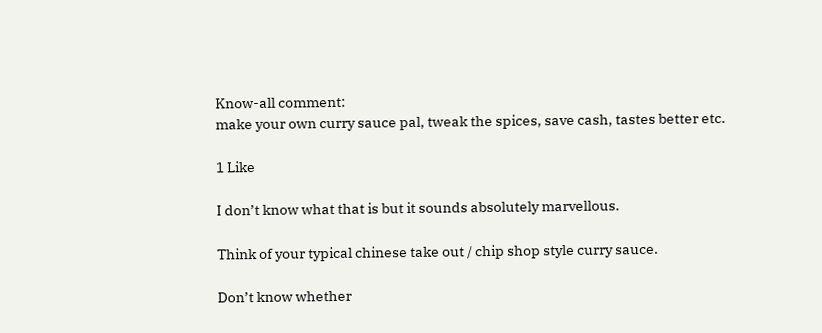Know-all comment:
make your own curry sauce pal, tweak the spices, save cash, tastes better etc.

1 Like

I don’t know what that is but it sounds absolutely marvellous.

Think of your typical chinese take out / chip shop style curry sauce.

Don’t know whether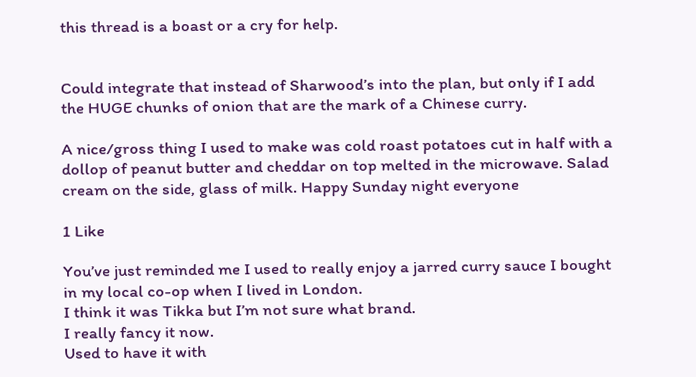this thread is a boast or a cry for help.


Could integrate that instead of Sharwood’s into the plan, but only if I add the HUGE chunks of onion that are the mark of a Chinese curry.

A nice/gross thing I used to make was cold roast potatoes cut in half with a dollop of peanut butter and cheddar on top melted in the microwave. Salad cream on the side, glass of milk. Happy Sunday night everyone

1 Like

You’ve just reminded me I used to really enjoy a jarred curry sauce I bought in my local co-op when I lived in London.
I think it was Tikka but I’m not sure what brand.
I really fancy it now.
Used to have it with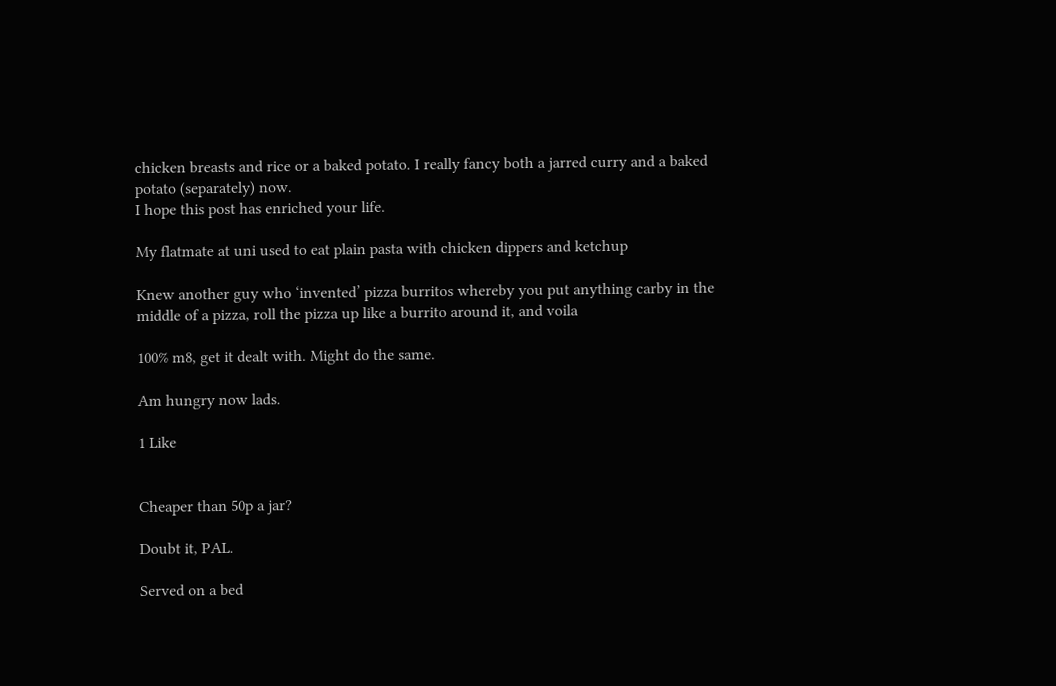chicken breasts and rice or a baked potato. I really fancy both a jarred curry and a baked potato (separately) now.
I hope this post has enriched your life.

My flatmate at uni used to eat plain pasta with chicken dippers and ketchup

Knew another guy who ‘invented’ pizza burritos whereby you put anything carby in the middle of a pizza, roll the pizza up like a burrito around it, and voila

100% m8, get it dealt with. Might do the same.

Am hungry now lads.

1 Like


Cheaper than 50p a jar?

Doubt it, PAL.

Served on a bed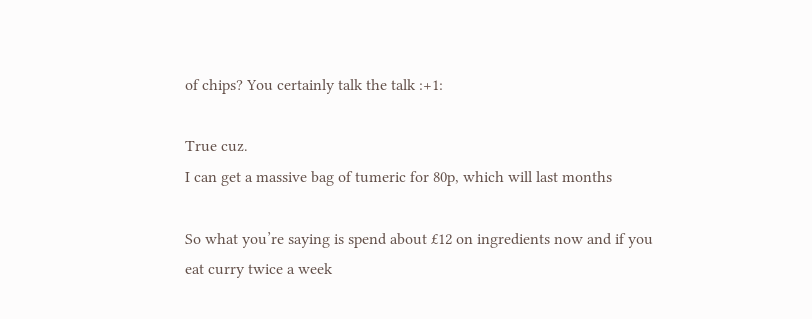of chips? You certainly talk the talk :+1:

True cuz.
I can get a massive bag of tumeric for 80p, which will last months

So what you’re saying is spend about £12 on ingredients now and if you eat curry twice a week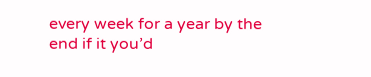every week for a year by the end if it you’d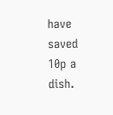have saved 10p a dish.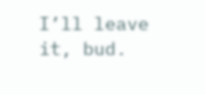I’ll leave it, bud.